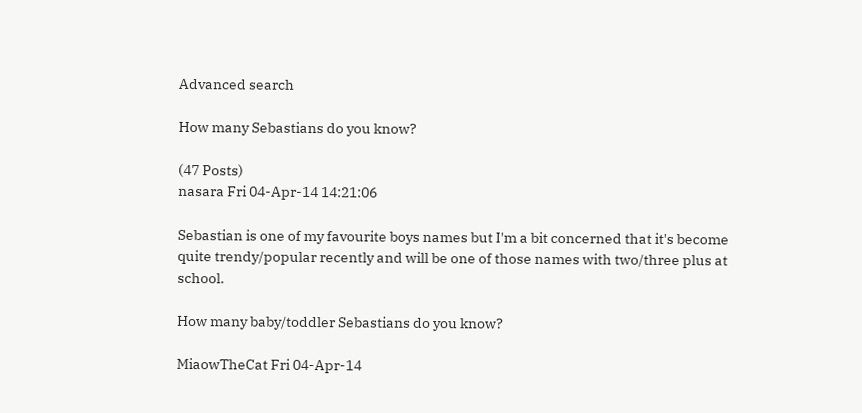Advanced search

How many Sebastians do you know?

(47 Posts)
nasara Fri 04-Apr-14 14:21:06

Sebastian is one of my favourite boys names but I'm a bit concerned that it's become quite trendy/popular recently and will be one of those names with two/three plus at school.

How many baby/toddler Sebastians do you know?

MiaowTheCat Fri 04-Apr-14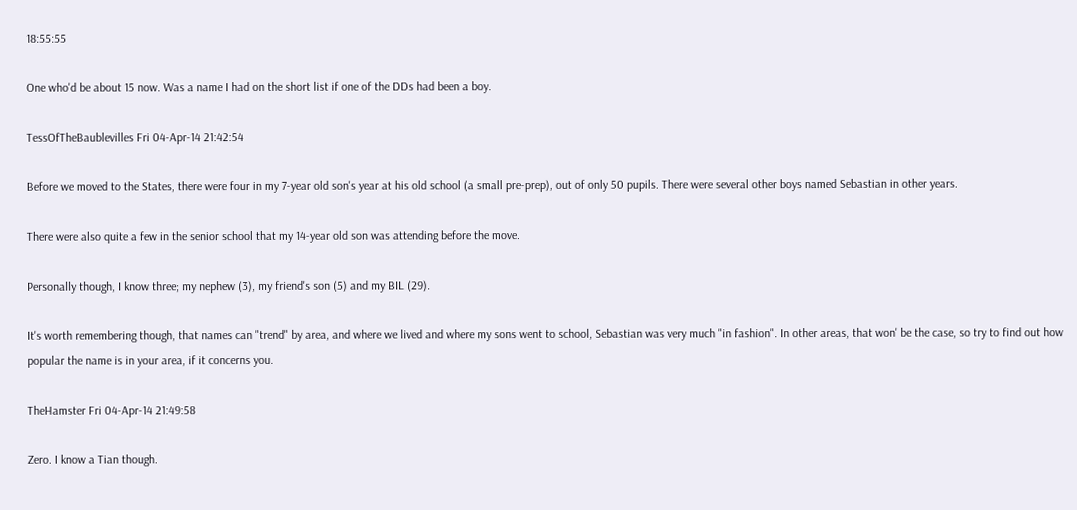18:55:55

One who'd be about 15 now. Was a name I had on the short list if one of the DDs had been a boy.

TessOfTheBaublevilles Fri 04-Apr-14 21:42:54

Before we moved to the States, there were four in my 7-year old son's year at his old school (a small pre-prep), out of only 50 pupils. There were several other boys named Sebastian in other years.

There were also quite a few in the senior school that my 14-year old son was attending before the move.

Personally though, I know three; my nephew (3), my friend's son (5) and my BIL (29).

It's worth remembering though, that names can "trend" by area, and where we lived and where my sons went to school, Sebastian was very much "in fashion". In other areas, that won' be the case, so try to find out how popular the name is in your area, if it concerns you.

TheHamster Fri 04-Apr-14 21:49:58

Zero. I know a Tian though.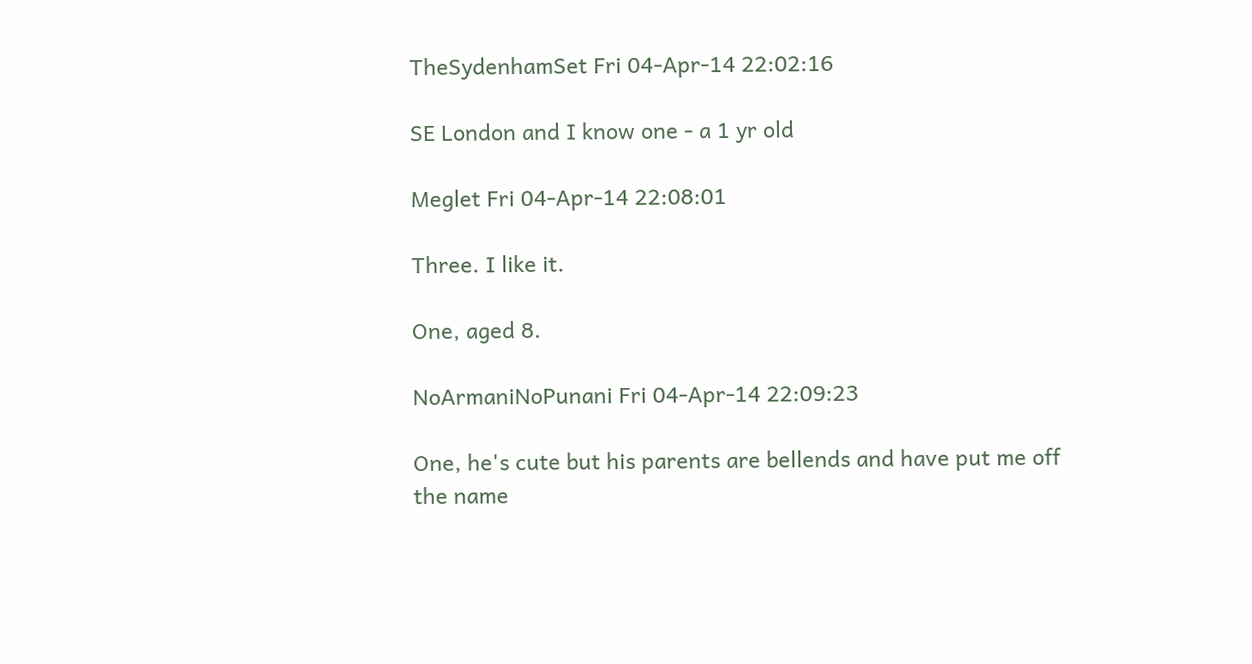TheSydenhamSet Fri 04-Apr-14 22:02:16

SE London and I know one - a 1 yr old

Meglet Fri 04-Apr-14 22:08:01

Three. I like it.

One, aged 8.

NoArmaniNoPunani Fri 04-Apr-14 22:09:23

One, he's cute but his parents are bellends and have put me off the name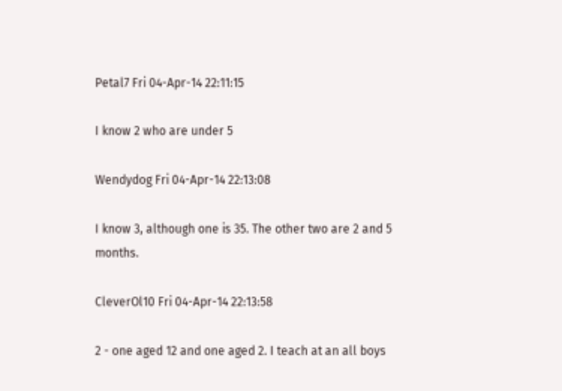Petal7 Fri 04-Apr-14 22:11:15

I know 2 who are under 5

Wendydog Fri 04-Apr-14 22:13:08

I know 3, although one is 35. The other two are 2 and 5 months.

CleverOl10 Fri 04-Apr-14 22:13:58

2 - one aged 12 and one aged 2. I teach at an all boys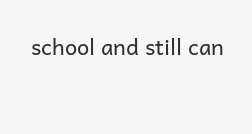school and still can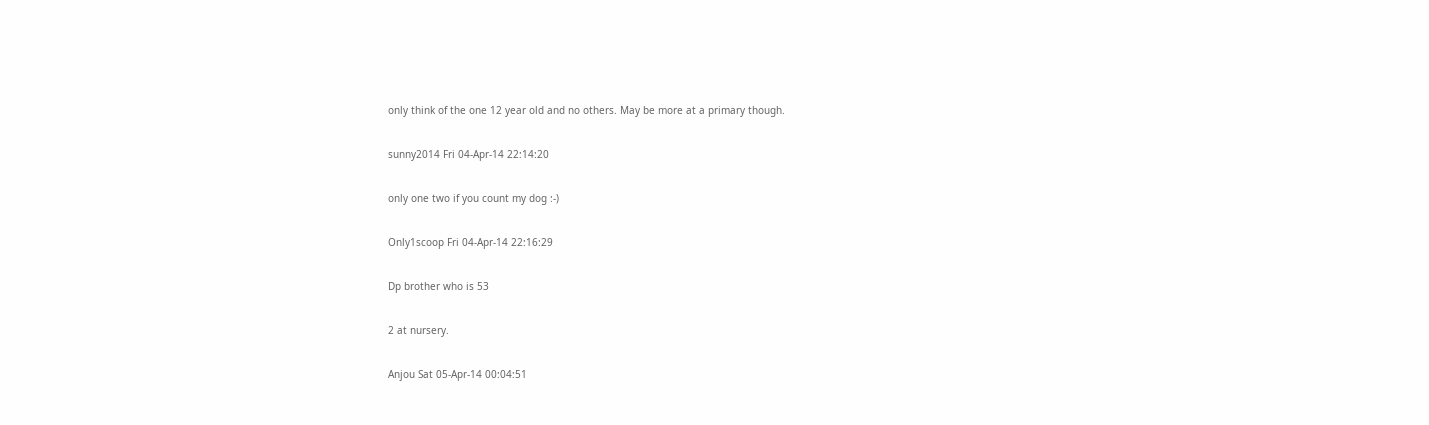only think of the one 12 year old and no others. May be more at a primary though.

sunny2014 Fri 04-Apr-14 22:14:20

only one two if you count my dog :-)

Only1scoop Fri 04-Apr-14 22:16:29

Dp brother who is 53

2 at nursery.

Anjou Sat 05-Apr-14 00:04:51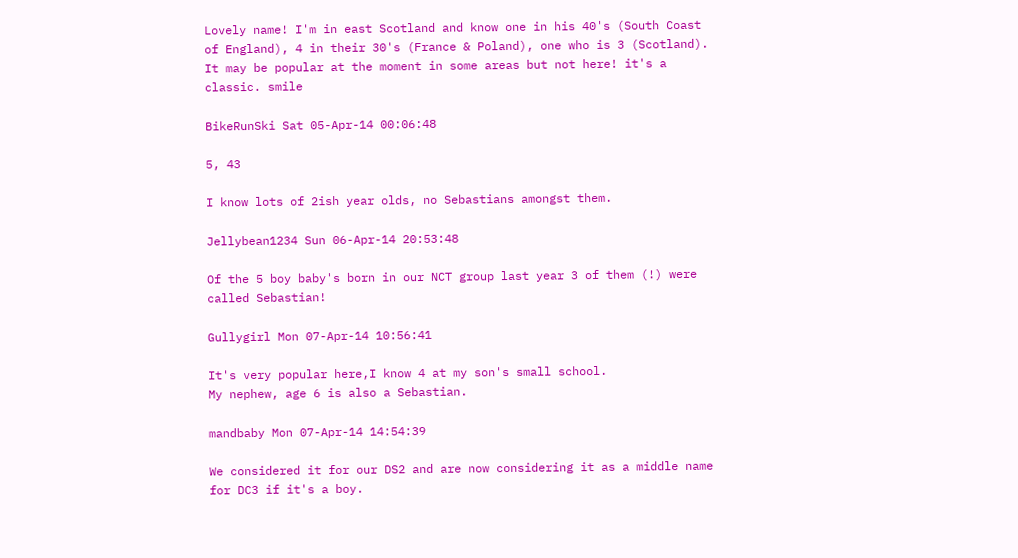Lovely name! I'm in east Scotland and know one in his 40's (South Coast of England), 4 in their 30's (France & Poland), one who is 3 (Scotland). It may be popular at the moment in some areas but not here! it's a classic. smile

BikeRunSki Sat 05-Apr-14 00:06:48

5, 43

I know lots of 2ish year olds, no Sebastians amongst them.

Jellybean1234 Sun 06-Apr-14 20:53:48

Of the 5 boy baby's born in our NCT group last year 3 of them (!) were called Sebastian!

Gullygirl Mon 07-Apr-14 10:56:41

It's very popular here,I know 4 at my son's small school.
My nephew, age 6 is also a Sebastian.

mandbaby Mon 07-Apr-14 14:54:39

We considered it for our DS2 and are now considering it as a middle name for DC3 if it's a boy.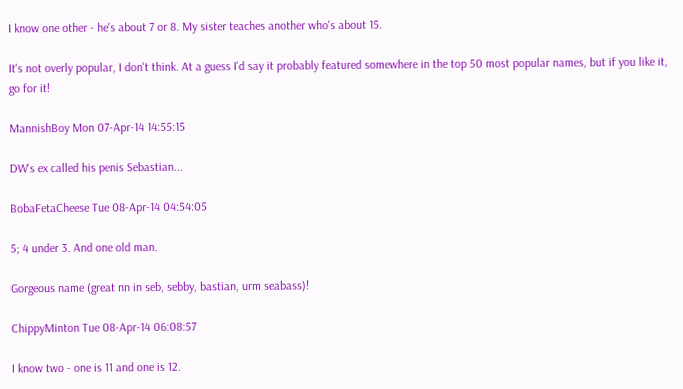I know one other - he's about 7 or 8. My sister teaches another who's about 15.

It's not overly popular, I don't think. At a guess I'd say it probably featured somewhere in the top 50 most popular names, but if you like it, go for it!

MannishBoy Mon 07-Apr-14 14:55:15

DW's ex called his penis Sebastian...

BobaFetaCheese Tue 08-Apr-14 04:54:05

5; 4 under 3. And one old man.

Gorgeous name (great nn in seb, sebby, bastian, urm seabass)!

ChippyMinton Tue 08-Apr-14 06:08:57

I know two - one is 11 and one is 12.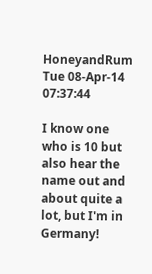HoneyandRum Tue 08-Apr-14 07:37:44

I know one who is 10 but also hear the name out and about quite a lot, but I'm in Germany!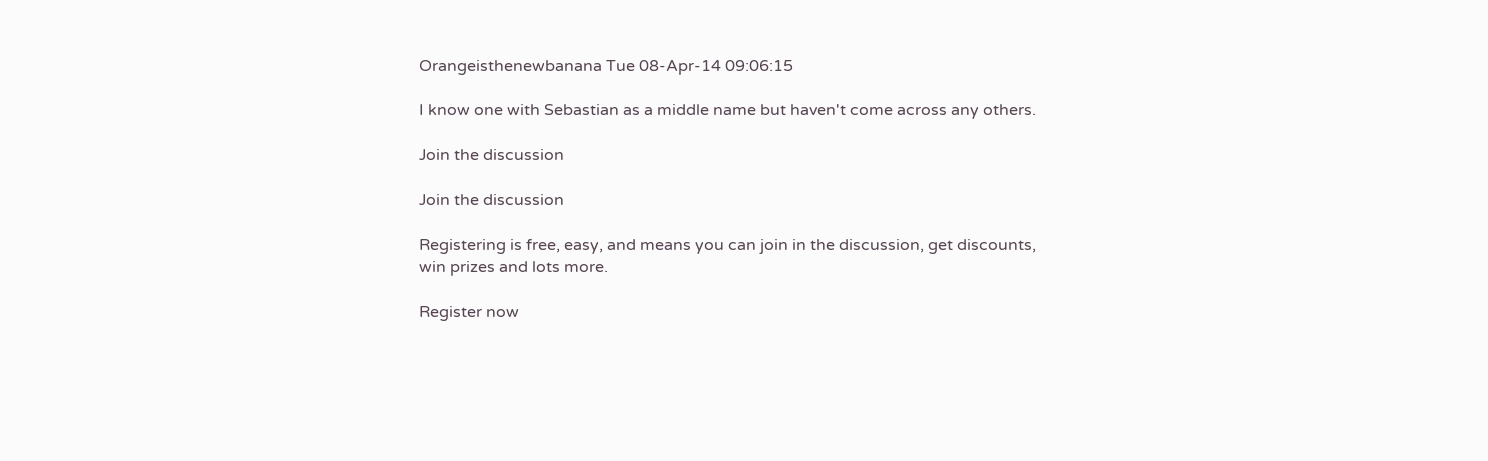Orangeisthenewbanana Tue 08-Apr-14 09:06:15

I know one with Sebastian as a middle name but haven't come across any others.

Join the discussion

Join the discussion

Registering is free, easy, and means you can join in the discussion, get discounts, win prizes and lots more.

Register now